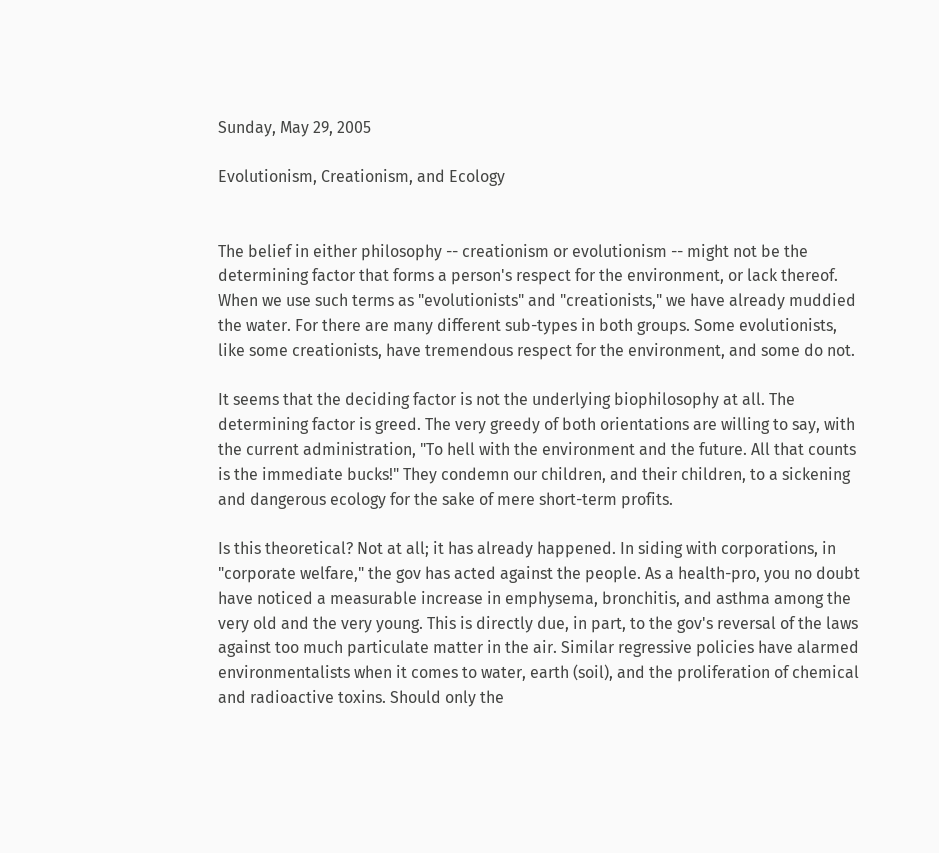Sunday, May 29, 2005

Evolutionism, Creationism, and Ecology


The belief in either philosophy -- creationism or evolutionism -- might not be the determining factor that forms a person's respect for the environment, or lack thereof. When we use such terms as "evolutionists" and "creationists," we have already muddied the water. For there are many different sub-types in both groups. Some evolutionists, like some creationists, have tremendous respect for the environment, and some do not.

It seems that the deciding factor is not the underlying biophilosophy at all. The determining factor is greed. The very greedy of both orientations are willing to say, with the current administration, "To hell with the environment and the future. All that counts is the immediate bucks!" They condemn our children, and their children, to a sickening and dangerous ecology for the sake of mere short-term profits.

Is this theoretical? Not at all; it has already happened. In siding with corporations, in "corporate welfare," the gov has acted against the people. As a health-pro, you no doubt have noticed a measurable increase in emphysema, bronchitis, and asthma among the very old and the very young. This is directly due, in part, to the gov's reversal of the laws against too much particulate matter in the air. Similar regressive policies have alarmed environmentalists when it comes to water, earth (soil), and the proliferation of chemical and radioactive toxins. Should only the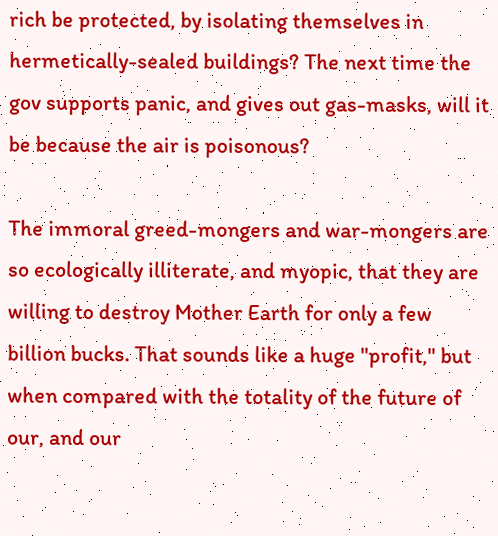rich be protected, by isolating themselves in hermetically-sealed buildings? The next time the gov supports panic, and gives out gas-masks, will it be because the air is poisonous?

The immoral greed-mongers and war-mongers are so ecologically illiterate, and myopic, that they are willing to destroy Mother Earth for only a few billion bucks. That sounds like a huge "profit," but when compared with the totality of the future of our, and our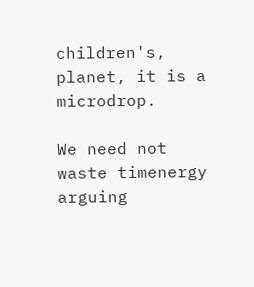children's, planet, it is a microdrop.

We need not waste timenergy arguing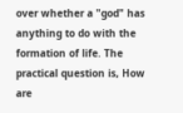over whether a "god" has anything to do with the formation of life. The practical question is, How are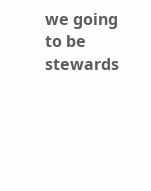we going to be stewards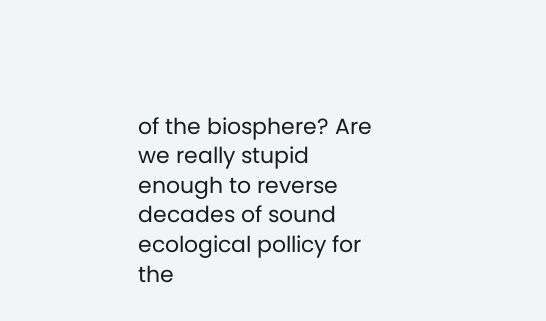of the biosphere? Are we really stupid enough to reverse decades of sound ecological pollicy for the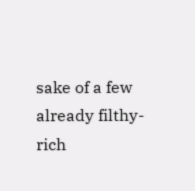sake of a few already filthy-rich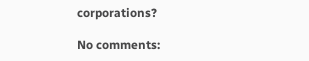corporations?

No comments: